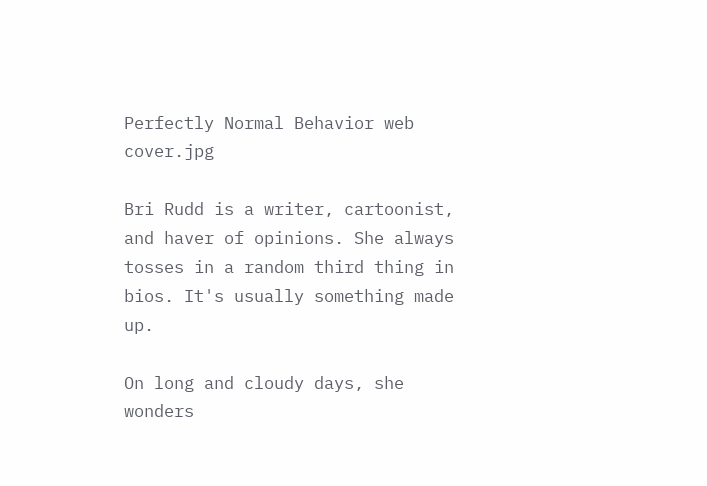Perfectly Normal Behavior web cover.jpg

Bri Rudd is a writer, cartoonist, and haver of opinions. She always tosses in a random third thing in bios. It's usually something made up.

On long and cloudy days, she wonders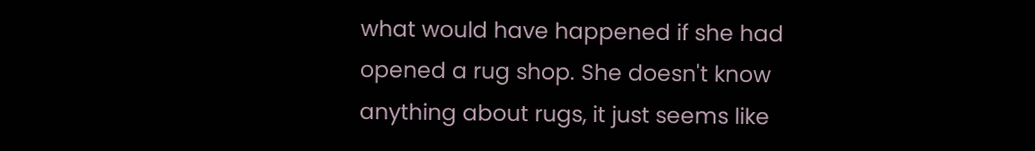what would have happened if she had opened a rug shop. She doesn't know anything about rugs, it just seems like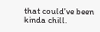that could've been kinda chill.